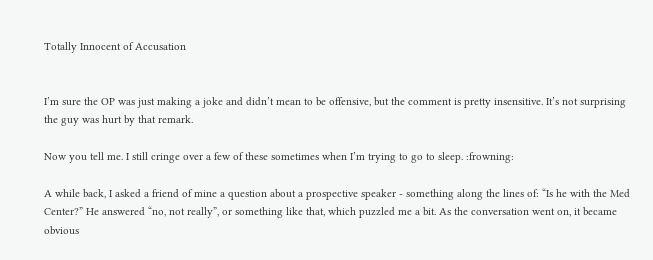Totally Innocent of Accusation


I’m sure the OP was just making a joke and didn’t mean to be offensive, but the comment is pretty insensitive. It’s not surprising the guy was hurt by that remark.

Now you tell me. I still cringe over a few of these sometimes when I’m trying to go to sleep. :frowning:

A while back, I asked a friend of mine a question about a prospective speaker - something along the lines of: “Is he with the Med Center?” He answered “no, not really”, or something like that, which puzzled me a bit. As the conversation went on, it became obvious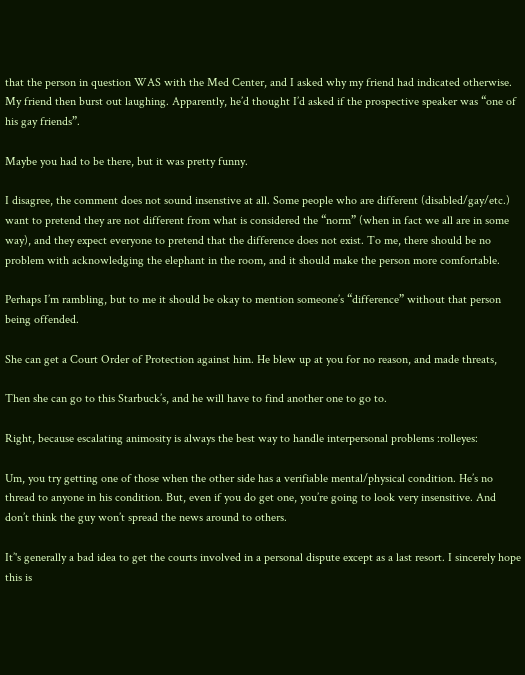that the person in question WAS with the Med Center, and I asked why my friend had indicated otherwise. My friend then burst out laughing. Apparently, he’d thought I’d asked if the prospective speaker was “one of his gay friends”.

Maybe you had to be there, but it was pretty funny.

I disagree, the comment does not sound insenstive at all. Some people who are different (disabled/gay/etc.) want to pretend they are not different from what is considered the “norm” (when in fact we all are in some way), and they expect everyone to pretend that the difference does not exist. To me, there should be no problem with acknowledging the elephant in the room, and it should make the person more comfortable.

Perhaps I’m rambling, but to me it should be okay to mention someone’s “difference” without that person being offended.

She can get a Court Order of Protection against him. He blew up at you for no reason, and made threats,

Then she can go to this Starbuck’s, and he will have to find another one to go to.

Right, because escalating animosity is always the best way to handle interpersonal problems :rolleyes:

Um, you try getting one of those when the other side has a verifiable mental/physical condition. He’s no thread to anyone in his condition. But, even if you do get one, you’re going to look very insensitive. And don’t think the guy won’t spread the news around to others.

It’'s generally a bad idea to get the courts involved in a personal dispute except as a last resort. I sincerely hope this is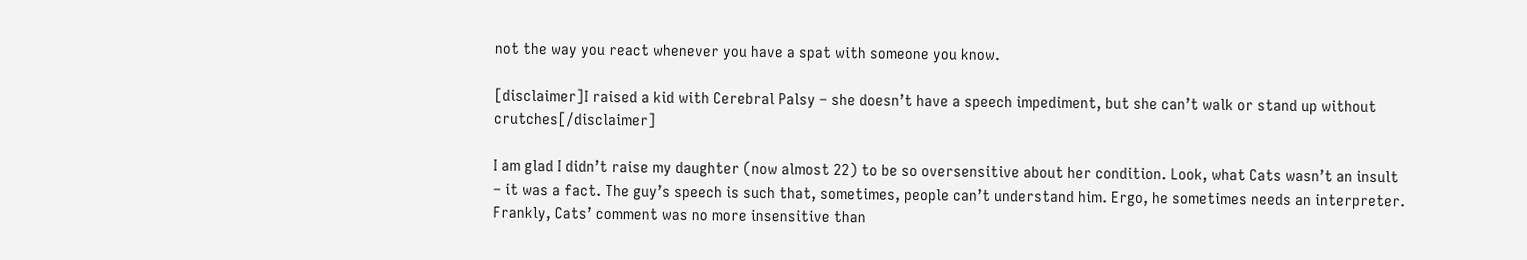not the way you react whenever you have a spat with someone you know.

[disclaimer]I raised a kid with Cerebral Palsy – she doesn’t have a speech impediment, but she can’t walk or stand up without crutches[/disclaimer]

I am glad I didn’t raise my daughter (now almost 22) to be so oversensitive about her condition. Look, what Cats wasn’t an insult – it was a fact. The guy’s speech is such that, sometimes, people can’t understand him. Ergo, he sometimes needs an interpreter. Frankly, Cats’ comment was no more insensitive than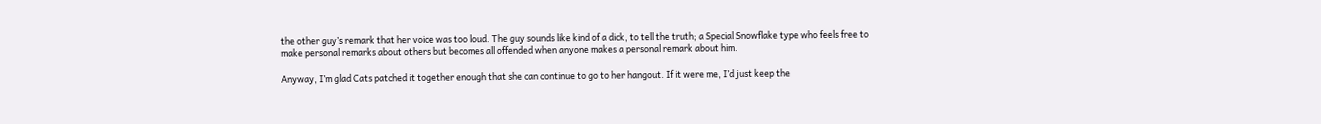the other guy’s remark that her voice was too loud. The guy sounds like kind of a dick, to tell the truth; a Special Snowflake type who feels free to make personal remarks about others but becomes all offended when anyone makes a personal remark about him.

Anyway, I’m glad Cats patched it together enough that she can continue to go to her hangout. If it were me, I’d just keep the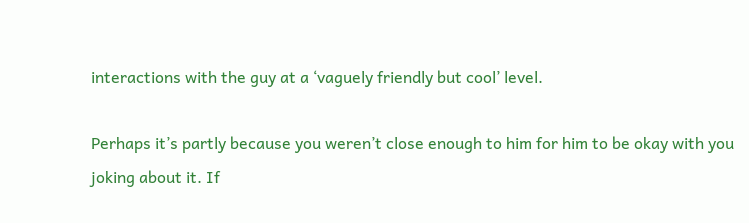interactions with the guy at a ‘vaguely friendly but cool’ level.

Perhaps it’s partly because you weren’t close enough to him for him to be okay with you joking about it. If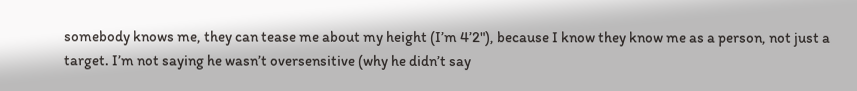somebody knows me, they can tease me about my height (I’m 4’2"), because I know they know me as a person, not just a target. I’m not saying he wasn’t oversensitive (why he didn’t say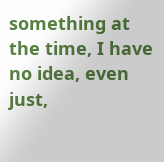something at the time, I have no idea, even just,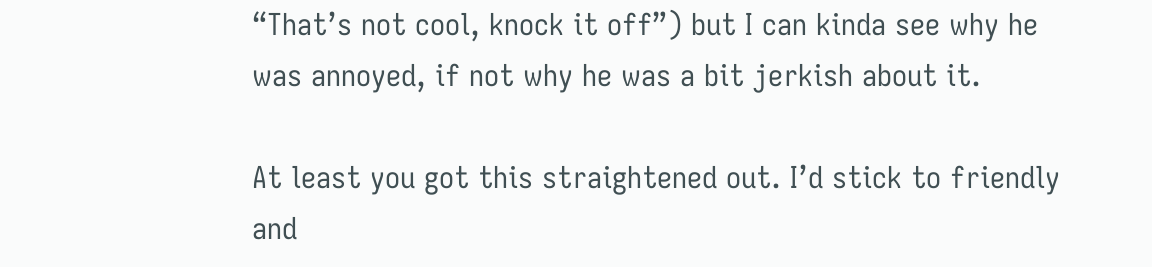“That’s not cool, knock it off”) but I can kinda see why he was annoyed, if not why he was a bit jerkish about it.

At least you got this straightened out. I’d stick to friendly and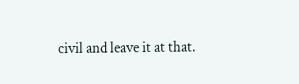civil and leave it at that.